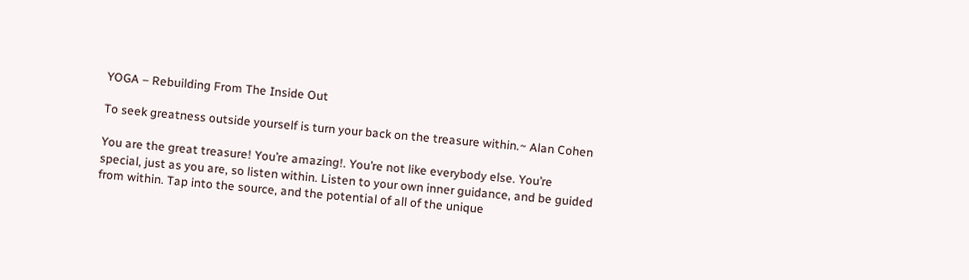YOGA – Rebuilding From The Inside Out

To seek greatness outside yourself is turn your back on the treasure within.~ Alan Cohen

You are the great treasure! You’re amazing!. You’re not like everybody else. You’re special, just as you are, so listen within. Listen to your own inner guidance, and be guided from within. Tap into the source, and the potential of all of the unique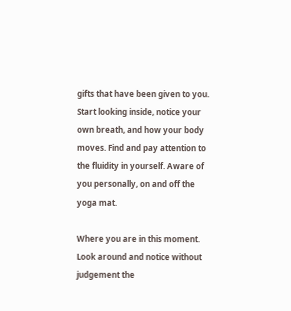gifts that have been given to you. Start looking inside, notice your own breath, and how your body moves. Find and pay attention to the fluidity in yourself. Aware of you personally, on and off the yoga mat.

Where you are in this moment. Look around and notice without judgement the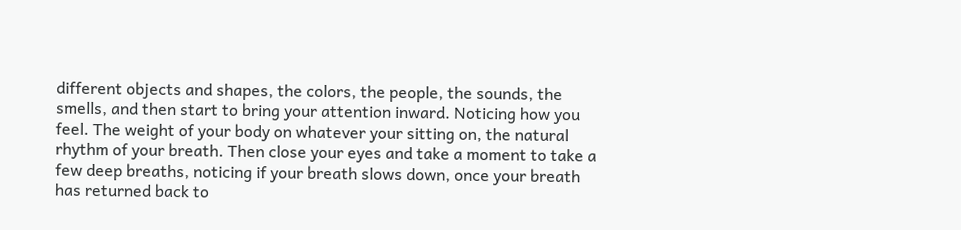different objects and shapes, the colors, the people, the sounds, the smells, and then start to bring your attention inward. Noticing how you feel. The weight of your body on whatever your sitting on, the natural rhythm of your breath. Then close your eyes and take a moment to take a few deep breaths, noticing if your breath slows down, once your breath has returned back to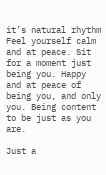it’s natural rhythm  Feel yourself calm and at peace. Sit for a moment just being you. Happy and at peace of being you, and only you. Being content to be just as you are.

Just a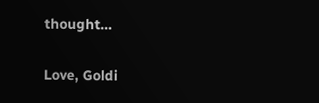thought…

Love, Goldi